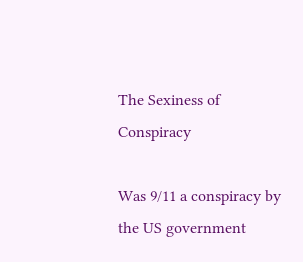The Sexiness of Conspiracy

Was 9/11 a conspiracy by the US government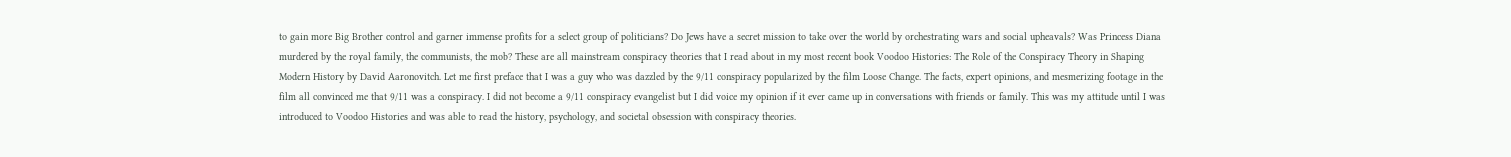to gain more Big Brother control and garner immense profits for a select group of politicians? Do Jews have a secret mission to take over the world by orchestrating wars and social upheavals? Was Princess Diana murdered by the royal family, the communists, the mob? These are all mainstream conspiracy theories that I read about in my most recent book Voodoo Histories: The Role of the Conspiracy Theory in Shaping Modern History by David Aaronovitch. Let me first preface that I was a guy who was dazzled by the 9/11 conspiracy popularized by the film Loose Change. The facts, expert opinions, and mesmerizing footage in the film all convinced me that 9/11 was a conspiracy. I did not become a 9/11 conspiracy evangelist but I did voice my opinion if it ever came up in conversations with friends or family. This was my attitude until I was introduced to Voodoo Histories and was able to read the history, psychology, and societal obsession with conspiracy theories.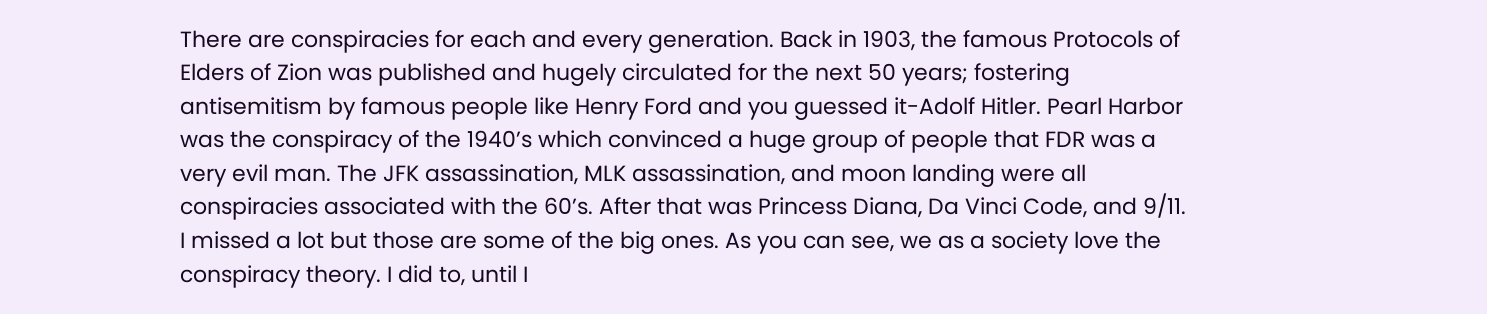There are conspiracies for each and every generation. Back in 1903, the famous Protocols of Elders of Zion was published and hugely circulated for the next 50 years; fostering antisemitism by famous people like Henry Ford and you guessed it-Adolf Hitler. Pearl Harbor was the conspiracy of the 1940’s which convinced a huge group of people that FDR was a very evil man. The JFK assassination, MLK assassination, and moon landing were all conspiracies associated with the 60’s. After that was Princess Diana, Da Vinci Code, and 9/11. I missed a lot but those are some of the big ones. As you can see, we as a society love the conspiracy theory. I did to, until I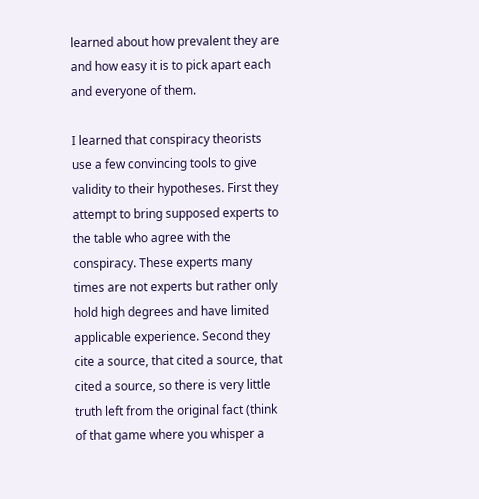learned about how prevalent they are and how easy it is to pick apart each and everyone of them.

I learned that conspiracy theorists use a few convincing tools to give validity to their hypotheses. First they attempt to bring supposed experts to the table who agree with the conspiracy. These experts many times are not experts but rather only hold high degrees and have limited applicable experience. Second they cite a source, that cited a source, that cited a source, so there is very little truth left from the original fact (think of that game where you whisper a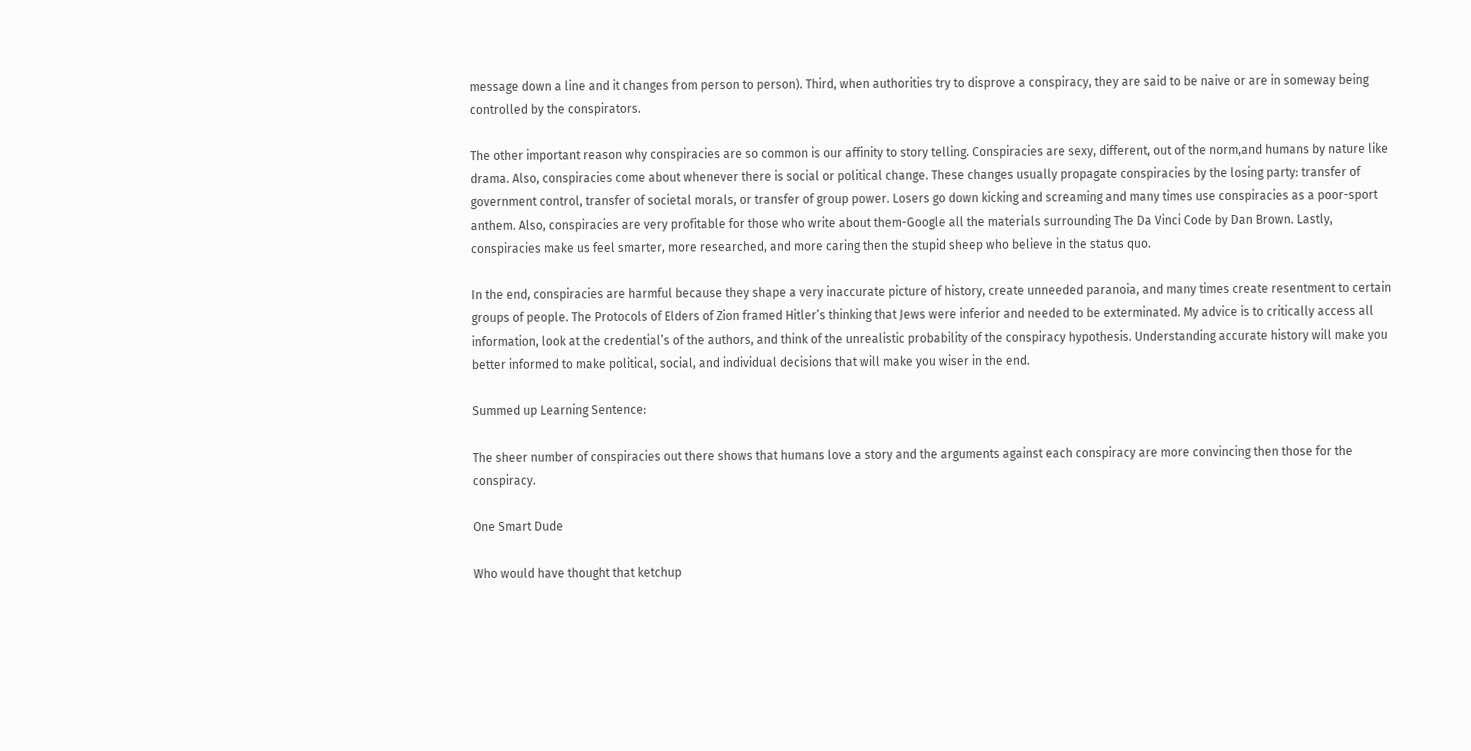message down a line and it changes from person to person). Third, when authorities try to disprove a conspiracy, they are said to be naive or are in someway being controlled by the conspirators.

The other important reason why conspiracies are so common is our affinity to story telling. Conspiracies are sexy, different, out of the norm,and humans by nature like drama. Also, conspiracies come about whenever there is social or political change. These changes usually propagate conspiracies by the losing party: transfer of government control, transfer of societal morals, or transfer of group power. Losers go down kicking and screaming and many times use conspiracies as a poor-sport anthem. Also, conspiracies are very profitable for those who write about them-Google all the materials surrounding The Da Vinci Code by Dan Brown. Lastly, conspiracies make us feel smarter, more researched, and more caring then the stupid sheep who believe in the status quo.

In the end, conspiracies are harmful because they shape a very inaccurate picture of history, create unneeded paranoia, and many times create resentment to certain groups of people. The Protocols of Elders of Zion framed Hitler’s thinking that Jews were inferior and needed to be exterminated. My advice is to critically access all information, look at the credential’s of the authors, and think of the unrealistic probability of the conspiracy hypothesis. Understanding accurate history will make you better informed to make political, social, and individual decisions that will make you wiser in the end.

Summed up Learning Sentence:

The sheer number of conspiracies out there shows that humans love a story and the arguments against each conspiracy are more convincing then those for the conspiracy.

One Smart Dude

Who would have thought that ketchup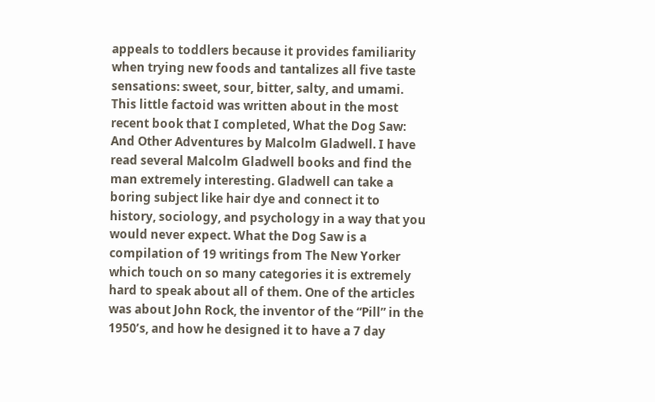appeals to toddlers because it provides familiarity when trying new foods and tantalizes all five taste sensations: sweet, sour, bitter, salty, and umami. This little factoid was written about in the most recent book that I completed, What the Dog Saw: And Other Adventures by Malcolm Gladwell. I have read several Malcolm Gladwell books and find the man extremely interesting. Gladwell can take a boring subject like hair dye and connect it to history, sociology, and psychology in a way that you would never expect. What the Dog Saw is a compilation of 19 writings from The New Yorker which touch on so many categories it is extremely hard to speak about all of them. One of the articles was about John Rock, the inventor of the “Pill” in the 1950’s, and how he designed it to have a 7 day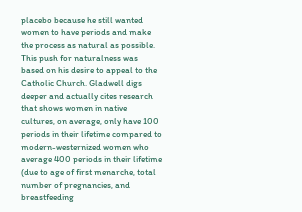placebo because he still wanted women to have periods and make the process as natural as possible. This push for naturalness was based on his desire to appeal to the Catholic Church. Gladwell digs deeper and actually cites research that shows women in native cultures, on average, only have 100 periods in their lifetime compared to modern-westernized women who average 400 periods in their lifetime (due to age of first menarche, total number of pregnancies, and breastfeeding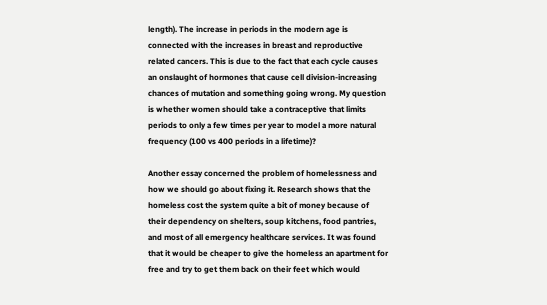length). The increase in periods in the modern age is connected with the increases in breast and reproductive related cancers. This is due to the fact that each cycle causes an onslaught of hormones that cause cell division-increasing chances of mutation and something going wrong. My question is whether women should take a contraceptive that limits periods to only a few times per year to model a more natural frequency (100 vs 400 periods in a lifetime)?

Another essay concerned the problem of homelessness and how we should go about fixing it. Research shows that the homeless cost the system quite a bit of money because of their dependency on shelters, soup kitchens, food pantries, and most of all emergency healthcare services. It was found that it would be cheaper to give the homeless an apartment for free and try to get them back on their feet which would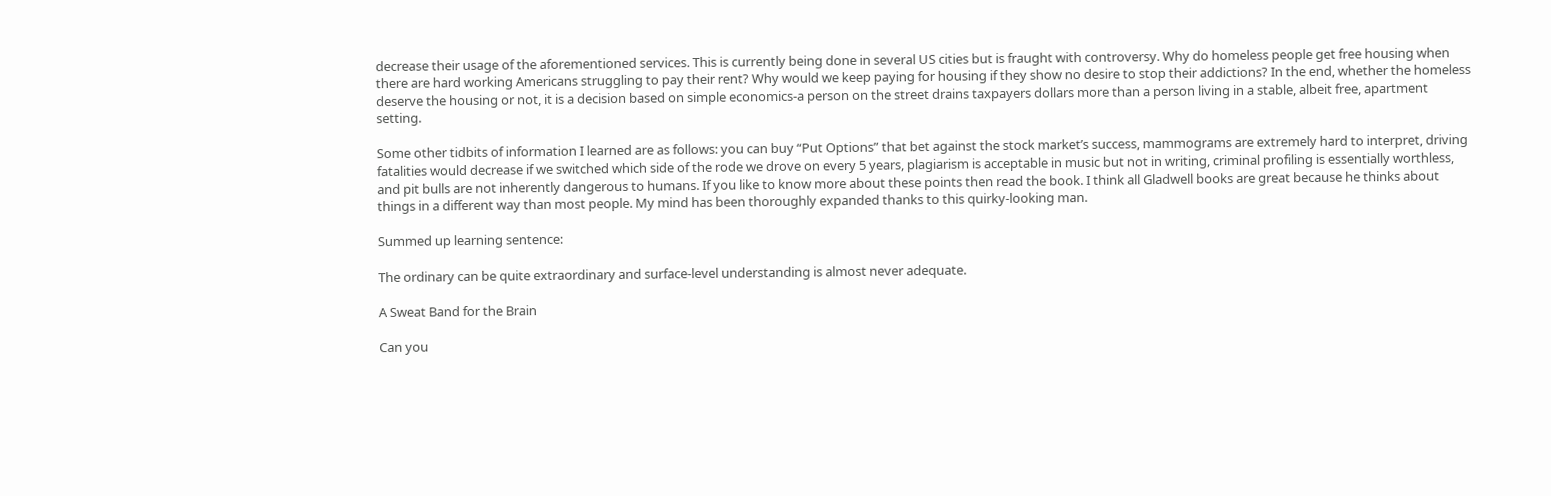decrease their usage of the aforementioned services. This is currently being done in several US cities but is fraught with controversy. Why do homeless people get free housing when there are hard working Americans struggling to pay their rent? Why would we keep paying for housing if they show no desire to stop their addictions? In the end, whether the homeless deserve the housing or not, it is a decision based on simple economics-a person on the street drains taxpayers dollars more than a person living in a stable, albeit free, apartment setting.

Some other tidbits of information I learned are as follows: you can buy “Put Options” that bet against the stock market’s success, mammograms are extremely hard to interpret, driving fatalities would decrease if we switched which side of the rode we drove on every 5 years, plagiarism is acceptable in music but not in writing, criminal profiling is essentially worthless, and pit bulls are not inherently dangerous to humans. If you like to know more about these points then read the book. I think all Gladwell books are great because he thinks about things in a different way than most people. My mind has been thoroughly expanded thanks to this quirky-looking man.

Summed up learning sentence:

The ordinary can be quite extraordinary and surface-level understanding is almost never adequate.

A Sweat Band for the Brain

Can you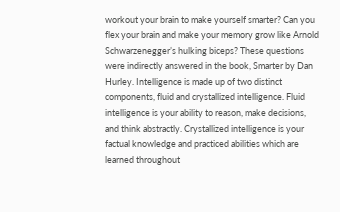workout your brain to make yourself smarter? Can you flex your brain and make your memory grow like Arnold Schwarzenegger’s hulking biceps? These questions were indirectly answered in the book, Smarter by Dan Hurley. Intelligence is made up of two distinct components, fluid and crystallized intelligence. Fluid intelligence is your ability to reason, make decisions, and think abstractly. Crystallized intelligence is your factual knowledge and practiced abilities which are learned throughout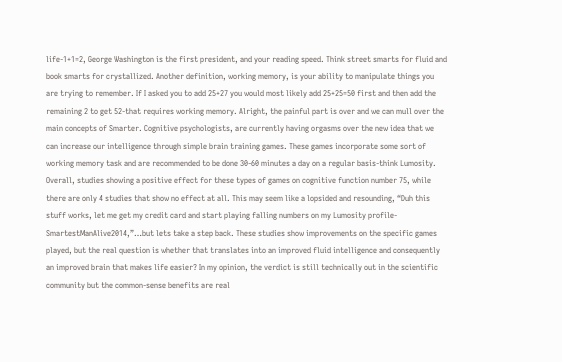life-1+1=2, George Washington is the first president, and your reading speed. Think street smarts for fluid and book smarts for crystallized. Another definition, working memory, is your ability to manipulate things you are trying to remember. If I asked you to add 25+27 you would most likely add 25+25=50 first and then add the remaining 2 to get 52-that requires working memory. Alright, the painful part is over and we can mull over the main concepts of Smarter. Cognitive psychologists, are currently having orgasms over the new idea that we can increase our intelligence through simple brain training games. These games incorporate some sort of working memory task and are recommended to be done 30-60 minutes a day on a regular basis-think Lumosity. Overall, studies showing a positive effect for these types of games on cognitive function number 75, while there are only 4 studies that show no effect at all. This may seem like a lopsided and resounding, “Duh this stuff works, let me get my credit card and start playing falling numbers on my Lumosity profile-SmartestManAlive2014,”…but lets take a step back. These studies show improvements on the specific games played, but the real question is whether that translates into an improved fluid intelligence and consequently an improved brain that makes life easier? In my opinion, the verdict is still technically out in the scientific community but the common-sense benefits are real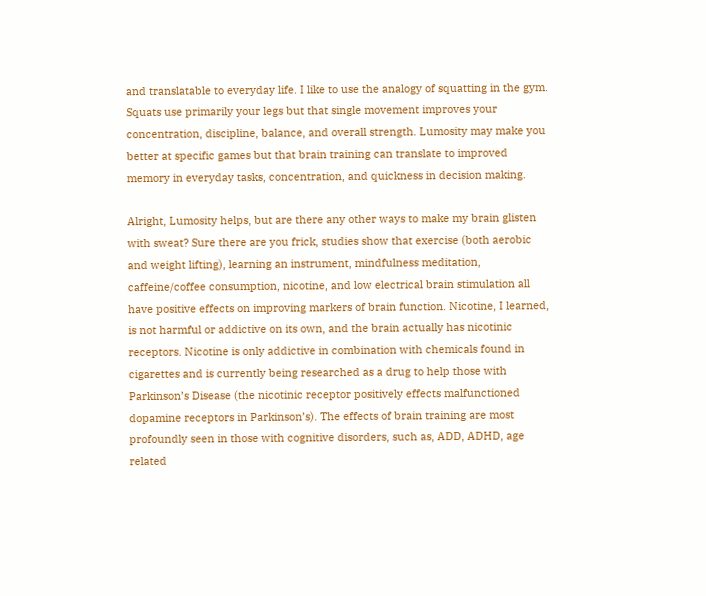and translatable to everyday life. I like to use the analogy of squatting in the gym. Squats use primarily your legs but that single movement improves your concentration, discipline, balance, and overall strength. Lumosity may make you better at specific games but that brain training can translate to improved memory in everyday tasks, concentration, and quickness in decision making.

Alright, Lumosity helps, but are there any other ways to make my brain glisten with sweat? Sure there are you frick, studies show that exercise (both aerobic and weight lifting), learning an instrument, mindfulness meditation, caffeine/coffee consumption, nicotine, and low electrical brain stimulation all have positive effects on improving markers of brain function. Nicotine, I learned, is not harmful or addictive on its own, and the brain actually has nicotinic receptors. Nicotine is only addictive in combination with chemicals found in cigarettes and is currently being researched as a drug to help those with Parkinson’s Disease (the nicotinic receptor positively effects malfunctioned dopamine receptors in Parkinson’s). The effects of brain training are most profoundly seen in those with cognitive disorders, such as, ADD, ADHD, age related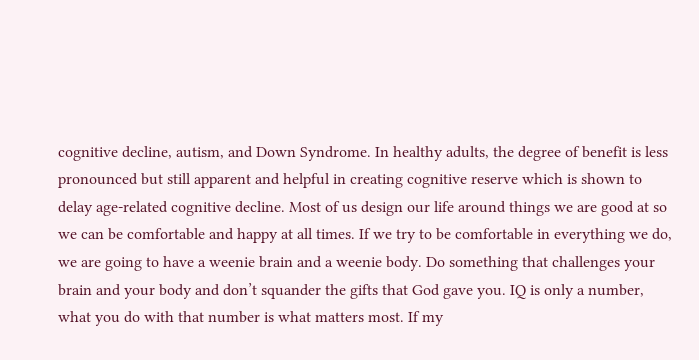cognitive decline, autism, and Down Syndrome. In healthy adults, the degree of benefit is less pronounced but still apparent and helpful in creating cognitive reserve which is shown to delay age-related cognitive decline. Most of us design our life around things we are good at so we can be comfortable and happy at all times. If we try to be comfortable in everything we do, we are going to have a weenie brain and a weenie body. Do something that challenges your brain and your body and don’t squander the gifts that God gave you. IQ is only a number, what you do with that number is what matters most. If my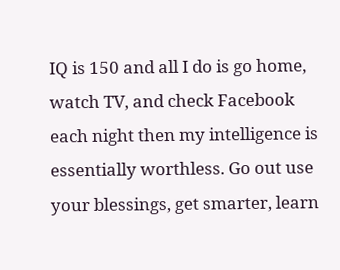IQ is 150 and all I do is go home, watch TV, and check Facebook each night then my intelligence is essentially worthless. Go out use your blessings, get smarter, learn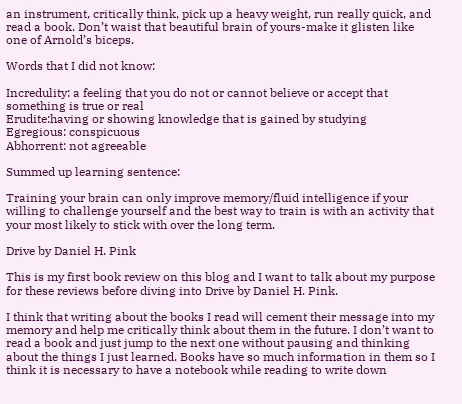an instrument, critically think, pick up a heavy weight, run really quick, and read a book. Don’t waist that beautiful brain of yours-make it glisten like one of Arnold’s biceps.

Words that I did not know:

Incredulity: a feeling that you do not or cannot believe or accept that something is true or real
Erudite:having or showing knowledge that is gained by studying
Egregious: conspicuous
Abhorrent: not agreeable

Summed up learning sentence:

Training your brain can only improve memory/fluid intelligence if your willing to challenge yourself and the best way to train is with an activity that your most likely to stick with over the long term.

Drive by Daniel H. Pink

This is my first book review on this blog and I want to talk about my purpose for these reviews before diving into Drive by Daniel H. Pink.

I think that writing about the books I read will cement their message into my memory and help me critically think about them in the future. I don’t want to read a book and just jump to the next one without pausing and thinking about the things I just learned. Books have so much information in them so I think it is necessary to have a notebook while reading to write down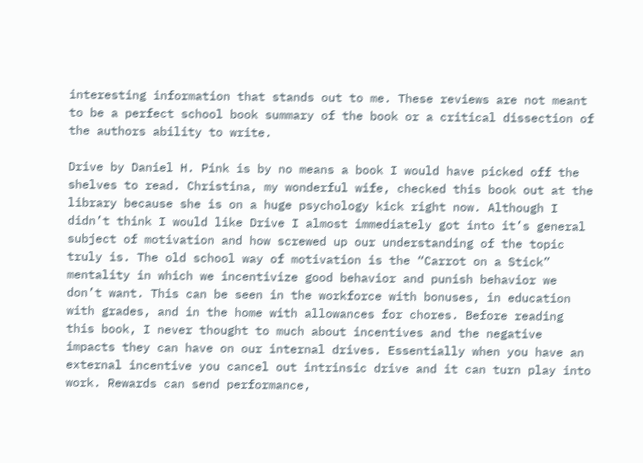interesting information that stands out to me. These reviews are not meant to be a perfect school book summary of the book or a critical dissection of the authors ability to write.

Drive by Daniel H. Pink is by no means a book I would have picked off the shelves to read. Christina, my wonderful wife, checked this book out at the library because she is on a huge psychology kick right now. Although I didn’t think I would like Drive I almost immediately got into it’s general subject of motivation and how screwed up our understanding of the topic truly is. The old school way of motivation is the “Carrot on a Stick” mentality in which we incentivize good behavior and punish behavior we don’t want. This can be seen in the workforce with bonuses, in education with grades, and in the home with allowances for chores. Before reading this book, I never thought to much about incentives and the negative impacts they can have on our internal drives. Essentially when you have an external incentive you cancel out intrinsic drive and it can turn play into work. Rewards can send performance,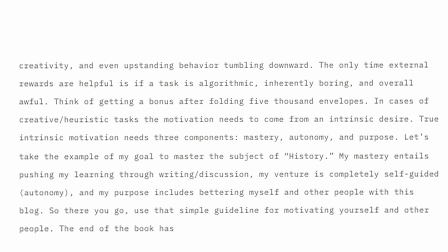creativity, and even upstanding behavior tumbling downward. The only time external rewards are helpful is if a task is algorithmic, inherently boring, and overall awful. Think of getting a bonus after folding five thousand envelopes. In cases of creative/heuristic tasks the motivation needs to come from an intrinsic desire. True intrinsic motivation needs three components: mastery, autonomy, and purpose. Let’s take the example of my goal to master the subject of “History.” My mastery entails pushing my learning through writing/discussion, my venture is completely self-guided (autonomy), and my purpose includes bettering myself and other people with this blog. So there you go, use that simple guideline for motivating yourself and other people. The end of the book has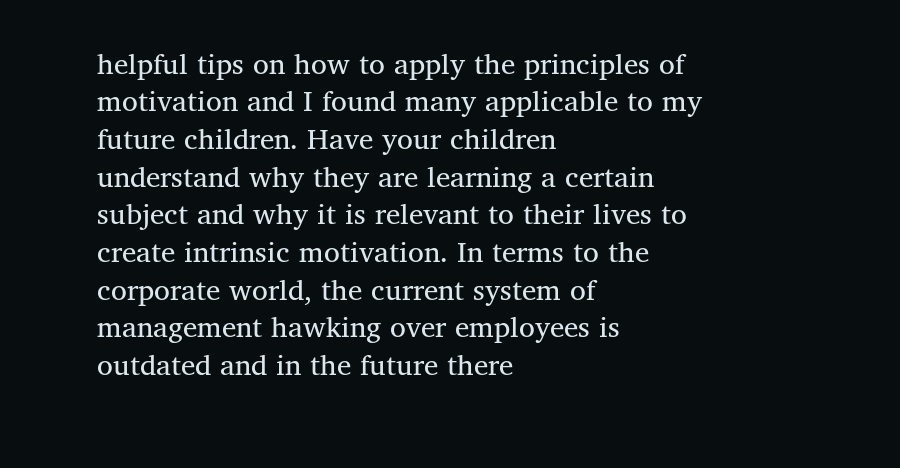helpful tips on how to apply the principles of motivation and I found many applicable to my future children. Have your children understand why they are learning a certain subject and why it is relevant to their lives to create intrinsic motivation. In terms to the corporate world, the current system of management hawking over employees is outdated and in the future there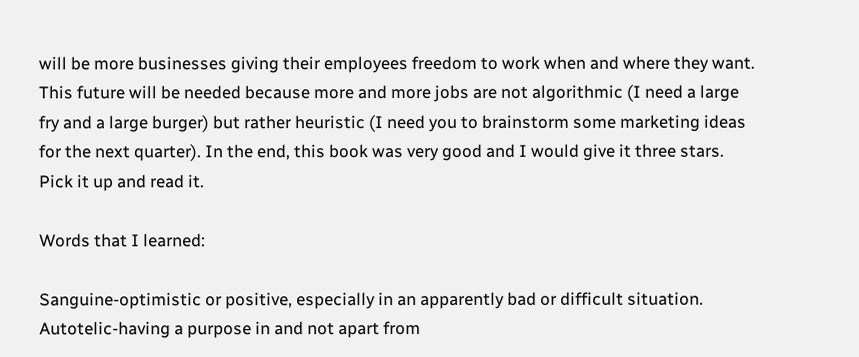will be more businesses giving their employees freedom to work when and where they want. This future will be needed because more and more jobs are not algorithmic (I need a large fry and a large burger) but rather heuristic (I need you to brainstorm some marketing ideas for the next quarter). In the end, this book was very good and I would give it three stars. Pick it up and read it.

Words that I learned:

Sanguine-optimistic or positive, especially in an apparently bad or difficult situation.
Autotelic-having a purpose in and not apart from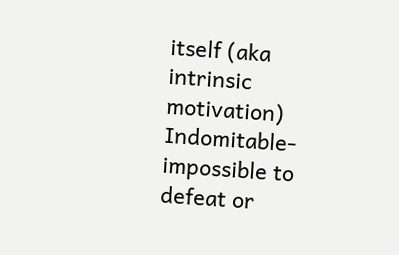itself (aka intrinsic motivation)
Indomitable-impossible to defeat or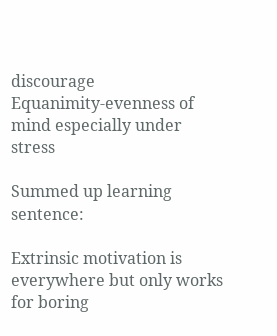discourage
Equanimity-evenness of mind especially under stress

Summed up learning sentence:

Extrinsic motivation is everywhere but only works for boring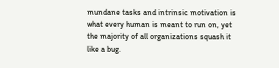mundane tasks and intrinsic motivation is what every human is meant to run on, yet the majority of all organizations squash it like a bug.